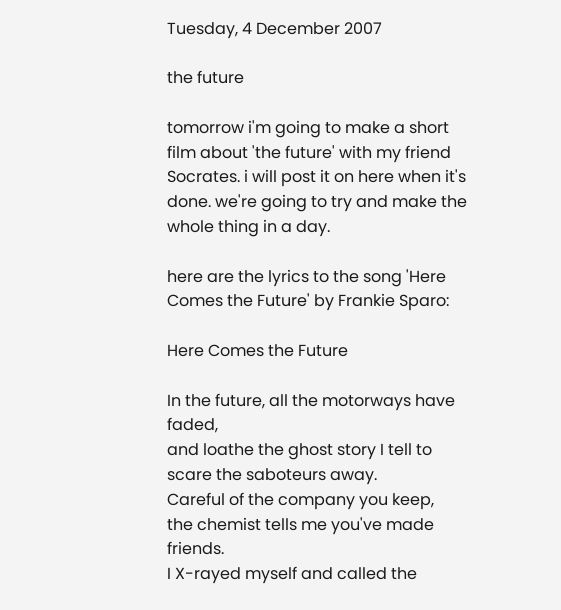Tuesday, 4 December 2007

the future

tomorrow i'm going to make a short film about 'the future' with my friend Socrates. i will post it on here when it's done. we're going to try and make the whole thing in a day.

here are the lyrics to the song 'Here Comes the Future' by Frankie Sparo:

Here Comes the Future

In the future, all the motorways have faded,
and loathe the ghost story I tell to scare the saboteurs away.
Careful of the company you keep,
the chemist tells me you've made friends.
I X-rayed myself and called the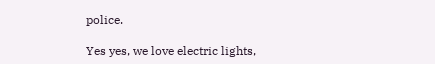police.

Yes yes, we love electric lights,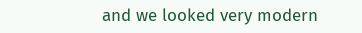and we looked very modern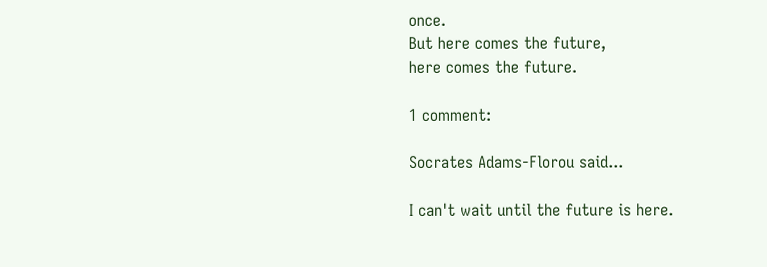once.
But here comes the future,
here comes the future.

1 comment:

Socrates Adams-Florou said...

I can't wait until the future is here.